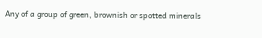Any of a group of green, brownish or spotted minerals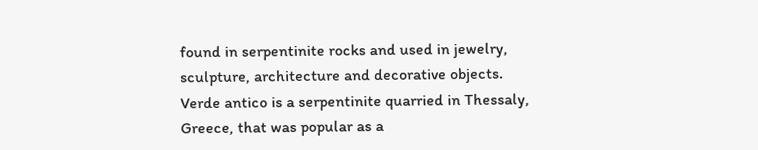found in serpentinite rocks and used in jewelry, sculpture, architecture and decorative objects. Verde antico is a serpentinite quarried in Thessaly, Greece, that was popular as a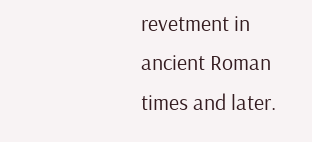revetment in ancient Roman times and later.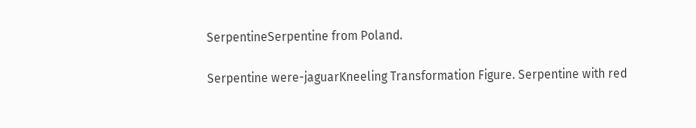SerpentineSerpentine from Poland.

Serpentine were-jaguarKneeling Transformation Figure. Serpentine with red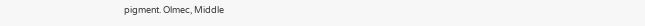pigment. Olmec, Middle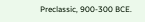Preclassic, 900-300 BCE.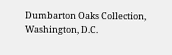Dumbarton Oaks Collection, Washington, D.C.